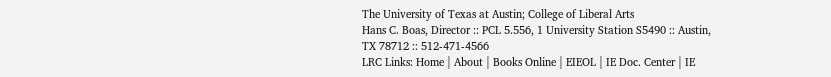The University of Texas at Austin; College of Liberal Arts
Hans C. Boas, Director :: PCL 5.556, 1 University Station S5490 :: Austin, TX 78712 :: 512-471-4566
LRC Links: Home | About | Books Online | EIEOL | IE Doc. Center | IE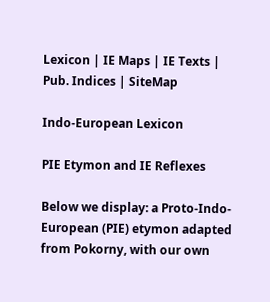Lexicon | IE Maps | IE Texts | Pub. Indices | SiteMap

Indo-European Lexicon

PIE Etymon and IE Reflexes

Below we display: a Proto-Indo-European (PIE) etymon adapted from Pokorny, with our own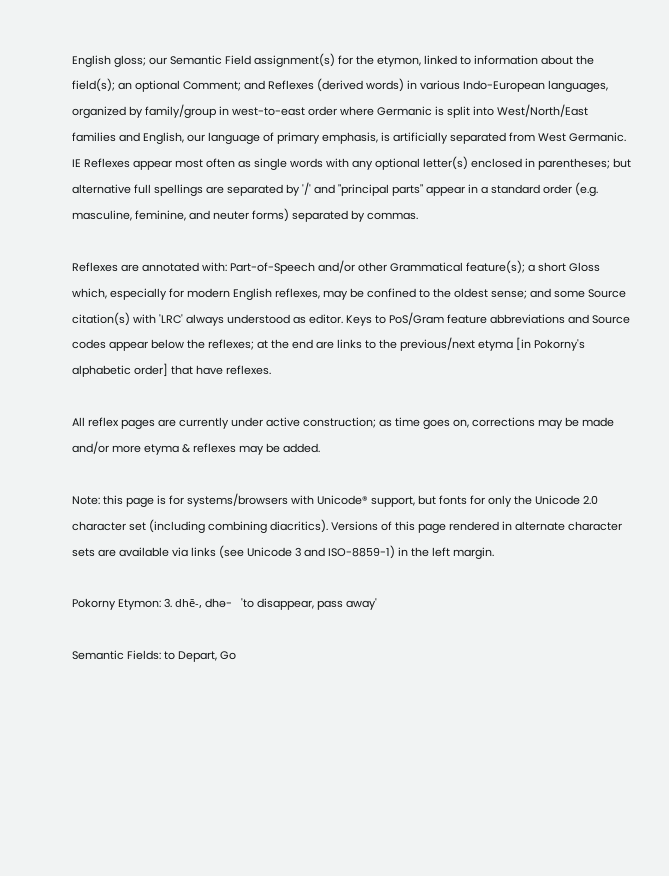English gloss; our Semantic Field assignment(s) for the etymon, linked to information about the field(s); an optional Comment; and Reflexes (derived words) in various Indo-European languages, organized by family/group in west-to-east order where Germanic is split into West/North/East families and English, our language of primary emphasis, is artificially separated from West Germanic. IE Reflexes appear most often as single words with any optional letter(s) enclosed in parentheses; but alternative full spellings are separated by '/' and "principal parts" appear in a standard order (e.g. masculine, feminine, and neuter forms) separated by commas.

Reflexes are annotated with: Part-of-Speech and/or other Grammatical feature(s); a short Gloss which, especially for modern English reflexes, may be confined to the oldest sense; and some Source citation(s) with 'LRC' always understood as editor. Keys to PoS/Gram feature abbreviations and Source codes appear below the reflexes; at the end are links to the previous/next etyma [in Pokorny's alphabetic order] that have reflexes.

All reflex pages are currently under active construction; as time goes on, corrections may be made and/or more etyma & reflexes may be added.

Note: this page is for systems/browsers with Unicode® support, but fonts for only the Unicode 2.0 character set (including combining diacritics). Versions of this page rendered in alternate character sets are available via links (see Unicode 3 and ISO-8859-1) in the left margin.

Pokorny Etymon: 3. dhē-, dhə-   'to disappear, pass away'

Semantic Fields: to Depart, Go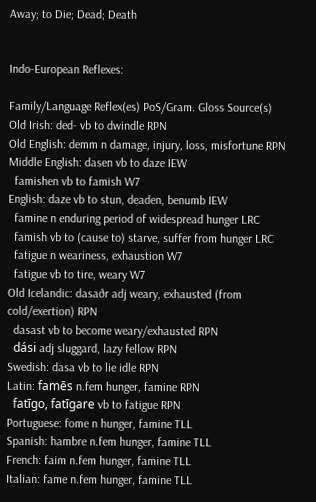Away; to Die; Dead; Death


Indo-European Reflexes:

Family/Language Reflex(es) PoS/Gram. Gloss Source(s)
Old Irish: ded- vb to dwindle RPN
Old English: demm n damage, injury, loss, misfortune RPN
Middle English: dasen vb to daze IEW
  famishen vb to famish W7
English: daze vb to stun, deaden, benumb IEW
  famine n enduring period of widespread hunger LRC
  famish vb to (cause to) starve, suffer from hunger LRC
  fatigue n weariness, exhaustion W7
  fatigue vb to tire, weary W7
Old Icelandic: dasaðr adj weary, exhausted (from cold/exertion) RPN
  dasast vb to become weary/exhausted RPN
  dási adj sluggard, lazy fellow RPN
Swedish: dasa vb to lie idle RPN
Latin: famēs n.fem hunger, famine RPN
  fatīgo, fatīgare vb to fatigue RPN
Portuguese: fome n hunger, famine TLL
Spanish: hambre n.fem hunger, famine TLL
French: faim n.fem hunger, famine TLL
Italian: fame n.fem hunger, famine TLL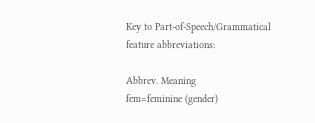Key to Part-of-Speech/Grammatical feature abbreviations:

Abbrev. Meaning
fem=feminine (gender)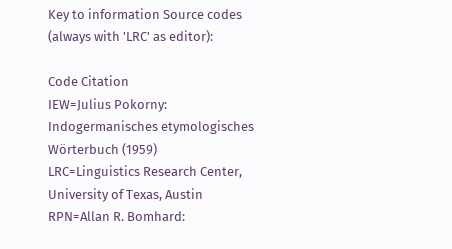Key to information Source codes (always with 'LRC' as editor):

Code Citation
IEW=Julius Pokorny: Indogermanisches etymologisches Wörterbuch (1959)
LRC=Linguistics Research Center, University of Texas, Austin
RPN=Allan R. Bomhard: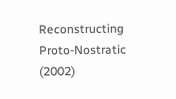Reconstructing Proto-Nostratic (2002)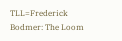TLL=Frederick Bodmer: The Loom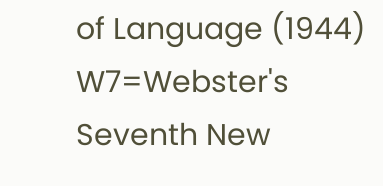of Language (1944)
W7=Webster's Seventh New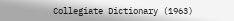Collegiate Dictionary (1963)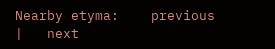Nearby etyma:    previous   |   next